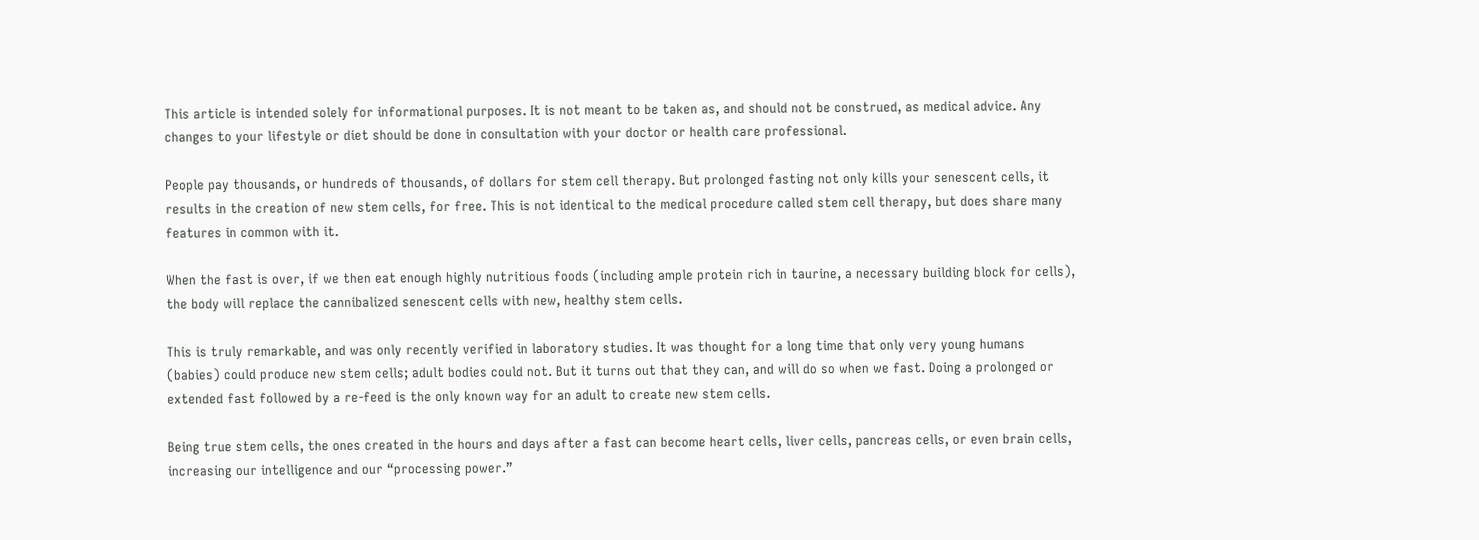This article is intended solely for informational purposes. It is not meant to be taken as, and should not be construed, as medical advice. Any changes to your lifestyle or diet should be done in consultation with your doctor or health care professional.

People pay thousands, or hundreds of thousands, of dollars for stem cell therapy. But prolonged fasting not only kills your senescent cells, it results in the creation of new stem cells, for free. This is not identical to the medical procedure called stem cell therapy, but does share many features in common with it.

When the fast is over, if we then eat enough highly nutritious foods (including ample protein rich in taurine, a necessary building block for cells), the body will replace the cannibalized senescent cells with new, healthy stem cells.

This is truly remarkable, and was only recently verified in laboratory studies. It was thought for a long time that only very young humans (babies) could produce new stem cells; adult bodies could not. But it turns out that they can, and will do so when we fast. Doing a prolonged or extended fast followed by a re-feed is the only known way for an adult to create new stem cells.

Being true stem cells, the ones created in the hours and days after a fast can become heart cells, liver cells, pancreas cells, or even brain cells, increasing our intelligence and our “processing power.”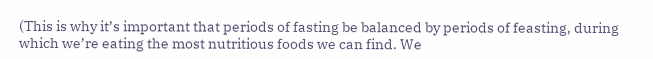(This is why it’s important that periods of fasting be balanced by periods of feasting, during which we’re eating the most nutritious foods we can find. We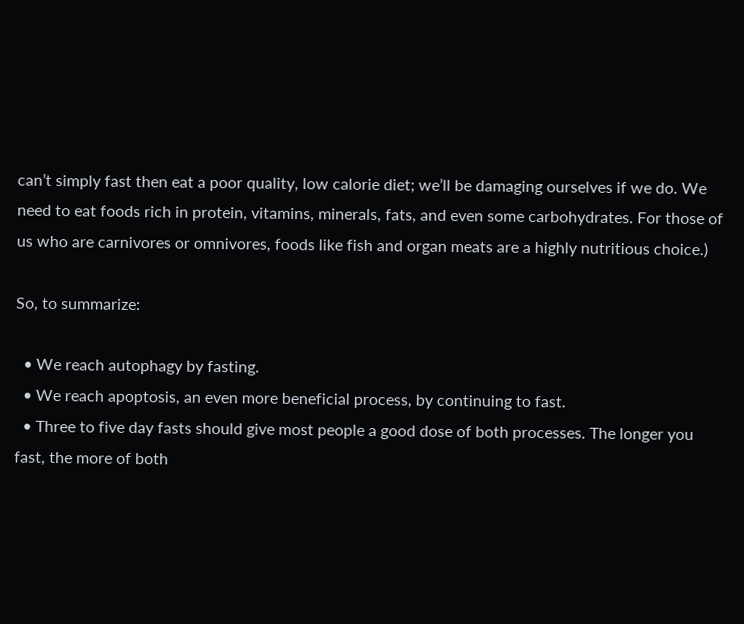can’t simply fast then eat a poor quality, low calorie diet; we’ll be damaging ourselves if we do. We need to eat foods rich in protein, vitamins, minerals, fats, and even some carbohydrates. For those of us who are carnivores or omnivores, foods like fish and organ meats are a highly nutritious choice.)

So, to summarize:

  • We reach autophagy by fasting.
  • We reach apoptosis, an even more beneficial process, by continuing to fast.
  • Three to five day fasts should give most people a good dose of both processes. The longer you fast, the more of both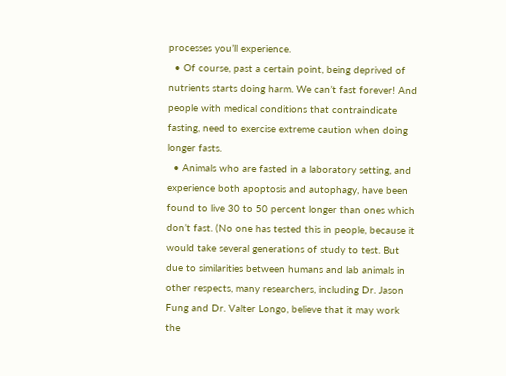processes you’ll experience.
  • Of course, past a certain point, being deprived of nutrients starts doing harm. We can’t fast forever! And people with medical conditions that contraindicate fasting, need to exercise extreme caution when doing longer fasts.
  • Animals who are fasted in a laboratory setting, and experience both apoptosis and autophagy, have been found to live 30 to 50 percent longer than ones which don’t fast. (No one has tested this in people, because it would take several generations of study to test. But due to similarities between humans and lab animals in other respects, many researchers, including Dr. Jason Fung and Dr. Valter Longo, believe that it may work the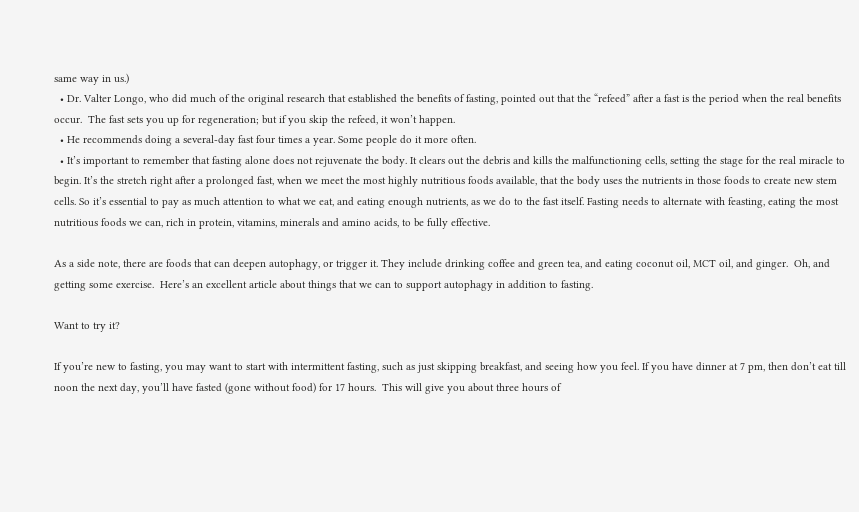same way in us.)
  • Dr. Valter Longo, who did much of the original research that established the benefits of fasting, pointed out that the “refeed” after a fast is the period when the real benefits occur.  The fast sets you up for regeneration; but if you skip the refeed, it won’t happen.
  • He recommends doing a several-day fast four times a year. Some people do it more often.
  • It’s important to remember that fasting alone does not rejuvenate the body. It clears out the debris and kills the malfunctioning cells, setting the stage for the real miracle to begin. It’s the stretch right after a prolonged fast, when we meet the most highly nutritious foods available, that the body uses the nutrients in those foods to create new stem cells. So it’s essential to pay as much attention to what we eat, and eating enough nutrients, as we do to the fast itself. Fasting needs to alternate with feasting, eating the most nutritious foods we can, rich in protein, vitamins, minerals and amino acids, to be fully effective.

As a side note, there are foods that can deepen autophagy, or trigger it. They include drinking coffee and green tea, and eating coconut oil, MCT oil, and ginger.  Oh, and getting some exercise.  Here’s an excellent article about things that we can to support autophagy in addition to fasting.

Want to try it?

If you’re new to fasting, you may want to start with intermittent fasting, such as just skipping breakfast, and seeing how you feel. If you have dinner at 7 pm, then don’t eat till noon the next day, you’ll have fasted (gone without food) for 17 hours.  This will give you about three hours of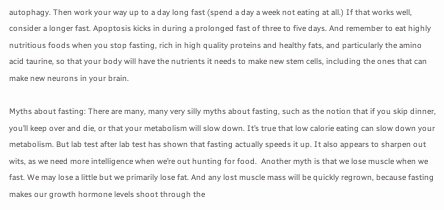autophagy. Then work your way up to a day long fast (spend a day a week not eating at all.) If that works well, consider a longer fast. Apoptosis kicks in during a prolonged fast of three to five days. And remember to eat highly nutritious foods when you stop fasting, rich in high quality proteins and healthy fats, and particularly the amino acid taurine, so that your body will have the nutrients it needs to make new stem cells, including the ones that can make new neurons in your brain.

Myths about fasting: There are many, many very silly myths about fasting, such as the notion that if you skip dinner, you’ll keep over and die, or that your metabolism will slow down. It’s true that low calorie eating can slow down your metabolism. But lab test after lab test has shown that fasting actually speeds it up. It also appears to sharpen out wits, as we need more intelligence when we’re out hunting for food.  Another myth is that we lose muscle when we fast. We may lose a little but we primarily lose fat. And any lost muscle mass will be quickly regrown, because fasting makes our growth hormone levels shoot through the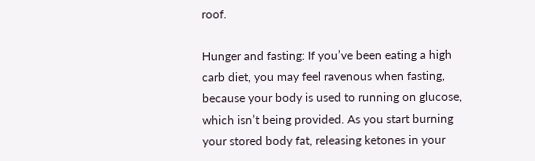roof.

Hunger and fasting: If you’ve been eating a high carb diet, you may feel ravenous when fasting, because your body is used to running on glucose, which isn’t being provided. As you start burning your stored body fat, releasing ketones in your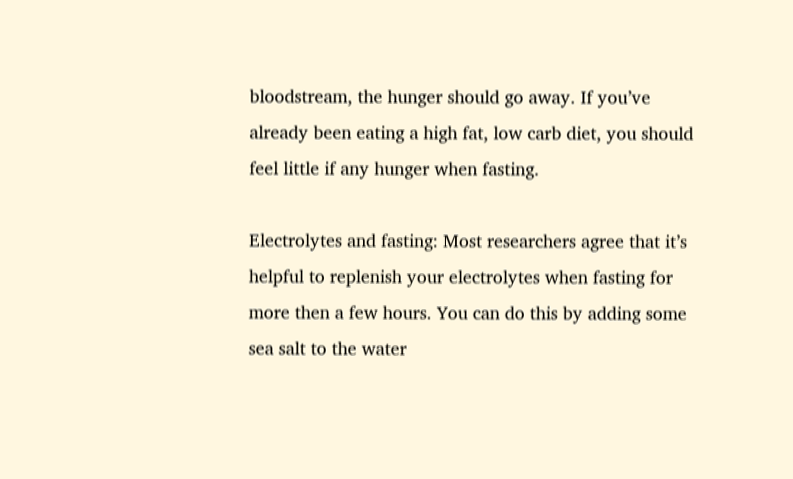bloodstream, the hunger should go away. If you’ve already been eating a high fat, low carb diet, you should feel little if any hunger when fasting.

Electrolytes and fasting: Most researchers agree that it’s helpful to replenish your electrolytes when fasting for more then a few hours. You can do this by adding some sea salt to the water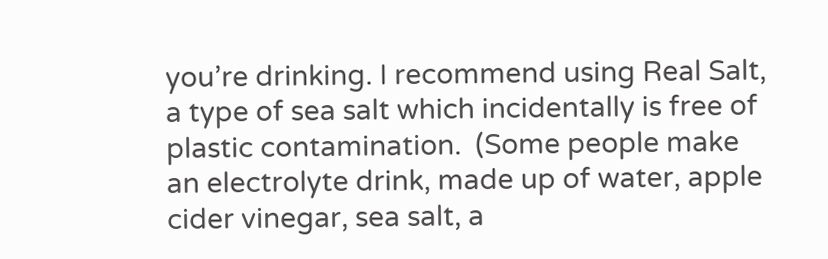you’re drinking. I recommend using Real Salt, a type of sea salt which incidentally is free of plastic contamination.  (Some people make an electrolyte drink, made up of water, apple cider vinegar, sea salt, a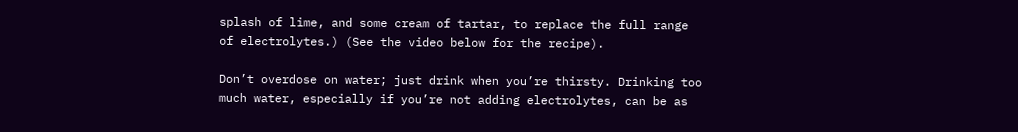splash of lime, and some cream of tartar, to replace the full range of electrolytes.) (See the video below for the recipe).

Don’t overdose on water; just drink when you’re thirsty. Drinking too much water, especially if you’re not adding electrolytes, can be as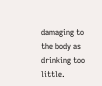damaging to the body as drinking too little.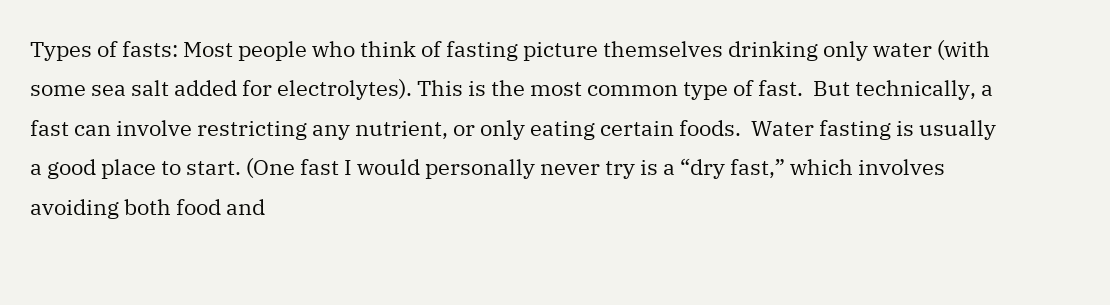Types of fasts: Most people who think of fasting picture themselves drinking only water (with some sea salt added for electrolytes). This is the most common type of fast.  But technically, a fast can involve restricting any nutrient, or only eating certain foods.  Water fasting is usually a good place to start. (One fast I would personally never try is a “dry fast,” which involves avoiding both food and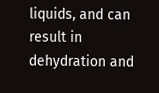liquids, and can result in dehydration and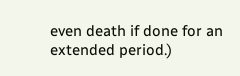even death if done for an extended period.)